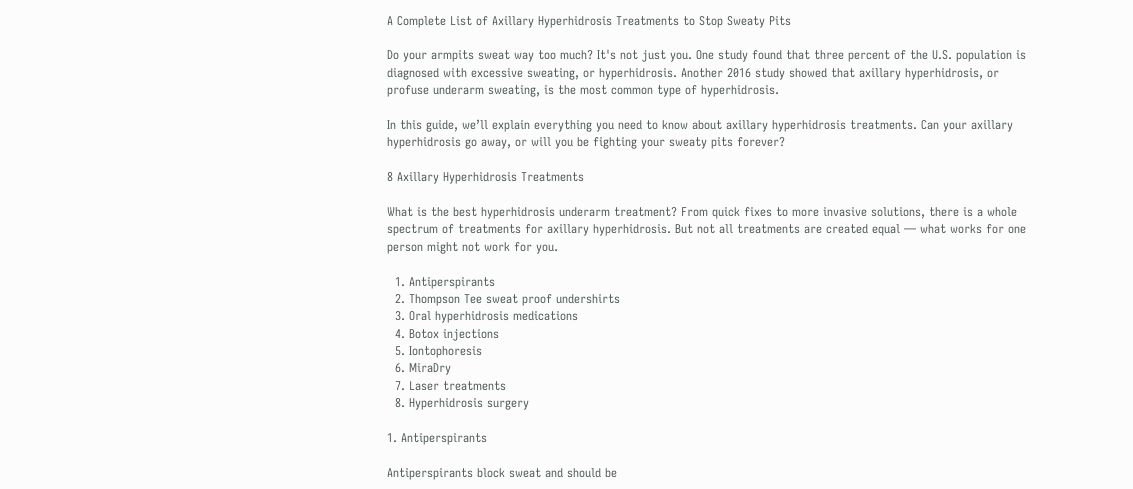A Complete List of Axillary Hyperhidrosis Treatments to Stop Sweaty Pits

Do your armpits sweat way too much? It's not just you. One study found that three percent of the U.S. population is diagnosed with excessive sweating, or hyperhidrosis. Another 2016 study showed that axillary hyperhidrosis, or profuse underarm sweating, is the most common type of hyperhidrosis.

In this guide, we’ll explain everything you need to know about axillary hyperhidrosis treatments. Can your axillary hyperhidrosis go away, or will you be fighting your sweaty pits forever?

8 Axillary Hyperhidrosis Treatments

What is the best hyperhidrosis underarm treatment? From quick fixes to more invasive solutions, there is a whole spectrum of treatments for axillary hyperhidrosis. But not all treatments are created equal — what works for one person might not work for you.

  1. Antiperspirants
  2. Thompson Tee sweat proof undershirts
  3. Oral hyperhidrosis medications
  4. Botox injections
  5. Iontophoresis
  6. MiraDry
  7. Laser treatments
  8. Hyperhidrosis surgery

1. Antiperspirants

Antiperspirants block sweat and should be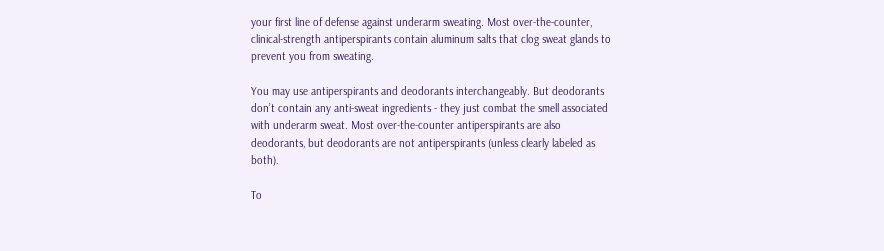your first line of defense against underarm sweating. Most over-the-counter, clinical-strength antiperspirants contain aluminum salts that clog sweat glands to prevent you from sweating.

You may use antiperspirants and deodorants interchangeably. But deodorants don’t contain any anti-sweat ingredients - they just combat the smell associated with underarm sweat. Most over-the-counter antiperspirants are also deodorants, but deodorants are not antiperspirants (unless clearly labeled as both).

To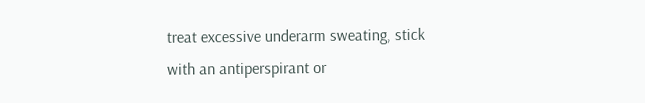treat excessive underarm sweating, stick with an antiperspirant or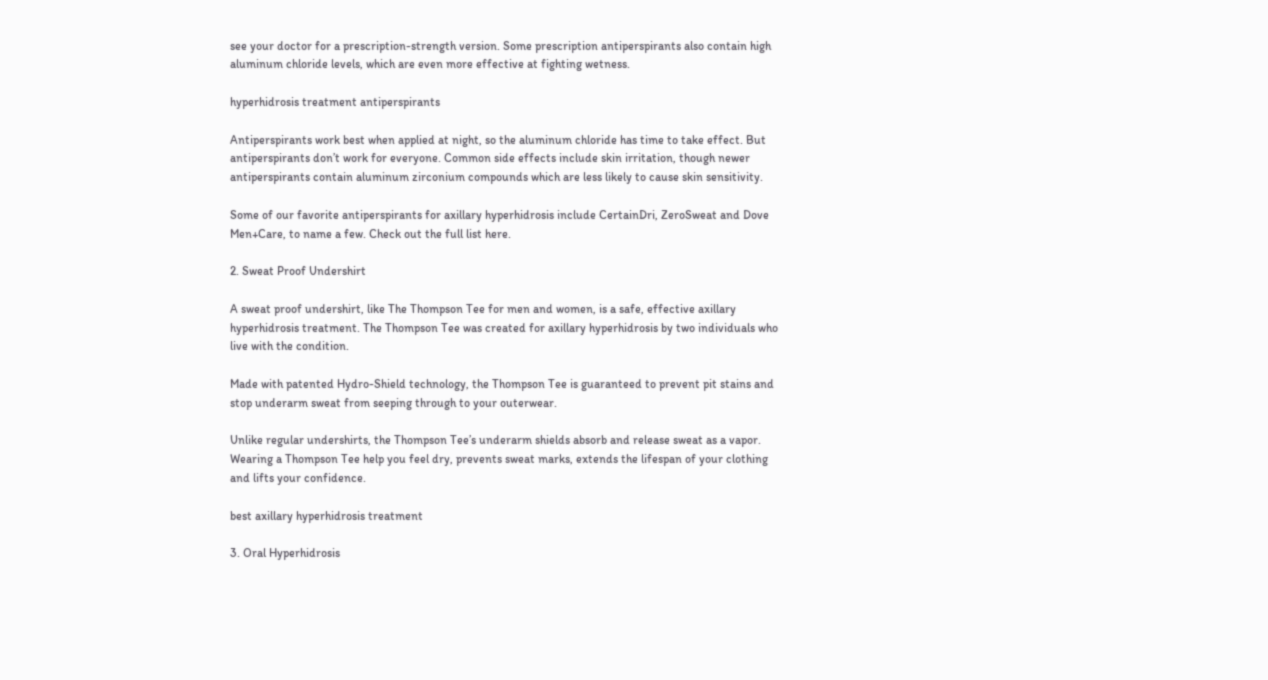see your doctor for a prescription-strength version. Some prescription antiperspirants also contain high aluminum chloride levels, which are even more effective at fighting wetness.

hyperhidrosis treatment antiperspirants

Antiperspirants work best when applied at night, so the aluminum chloride has time to take effect. But antiperspirants don’t work for everyone. Common side effects include skin irritation, though newer antiperspirants contain aluminum zirconium compounds which are less likely to cause skin sensitivity.

Some of our favorite antiperspirants for axillary hyperhidrosis include CertainDri, ZeroSweat and Dove Men+Care, to name a few. Check out the full list here.

2. Sweat Proof Undershirt

A sweat proof undershirt, like The Thompson Tee for men and women, is a safe, effective axillary hyperhidrosis treatment. The Thompson Tee was created for axillary hyperhidrosis by two individuals who live with the condition.

Made with patented Hydro-Shield technology, the Thompson Tee is guaranteed to prevent pit stains and stop underarm sweat from seeping through to your outerwear.

Unlike regular undershirts, the Thompson Tee’s underarm shields absorb and release sweat as a vapor. Wearing a Thompson Tee help you feel dry, prevents sweat marks, extends the lifespan of your clothing and lifts your confidence.

best axillary hyperhidrosis treatment

3. Oral Hyperhidrosis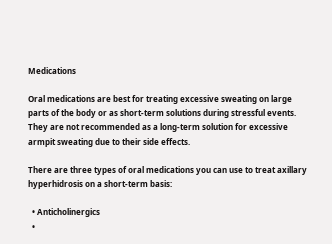Medications

Oral medications are best for treating excessive sweating on large parts of the body or as short-term solutions during stressful events. They are not recommended as a long-term solution for excessive armpit sweating due to their side effects.

There are three types of oral medications you can use to treat axillary hyperhidrosis on a short-term basis:

  • Anticholinergics
  •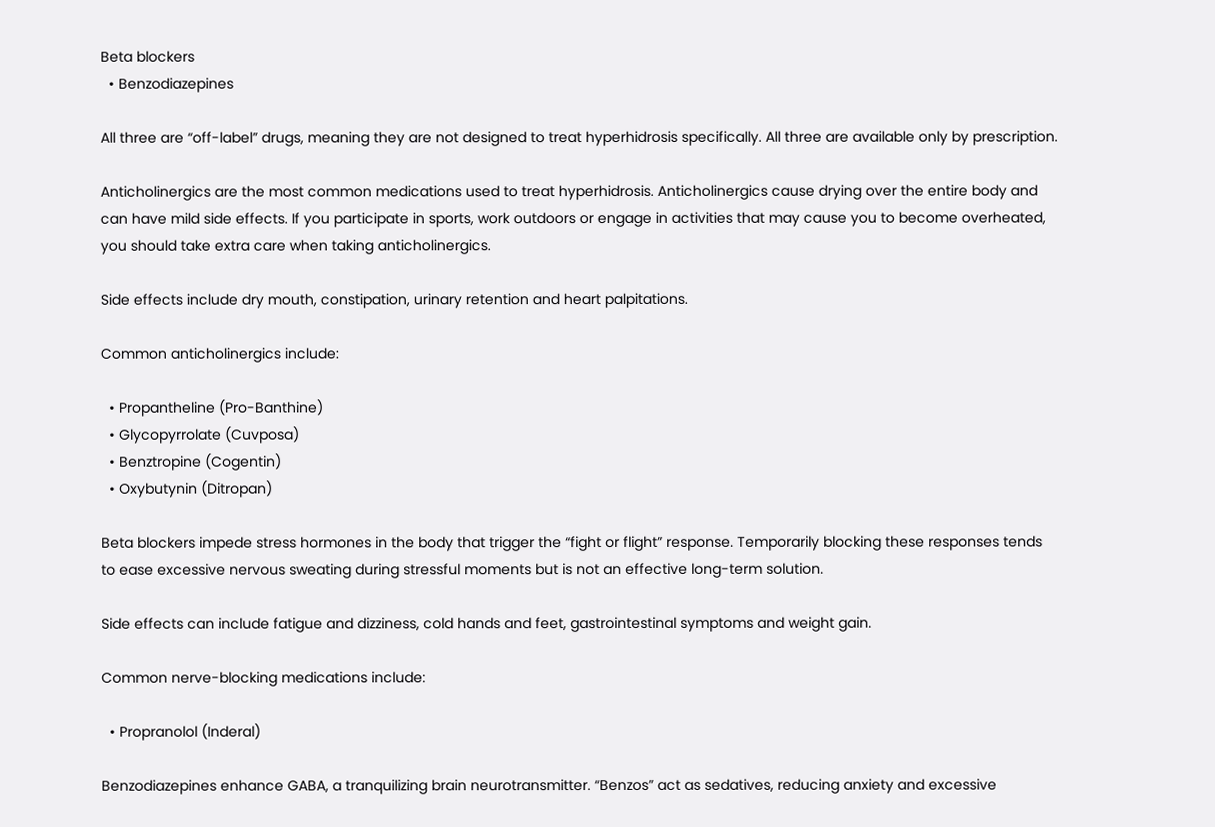Beta blockers
  • Benzodiazepines

All three are “off-label” drugs, meaning they are not designed to treat hyperhidrosis specifically. All three are available only by prescription.

Anticholinergics are the most common medications used to treat hyperhidrosis. Anticholinergics cause drying over the entire body and can have mild side effects. If you participate in sports, work outdoors or engage in activities that may cause you to become overheated, you should take extra care when taking anticholinergics.

Side effects include dry mouth, constipation, urinary retention and heart palpitations.

Common anticholinergics include:

  • Propantheline (Pro-Banthine)
  • Glycopyrrolate (Cuvposa)
  • Benztropine (Cogentin)
  • Oxybutynin (Ditropan)

Beta blockers impede stress hormones in the body that trigger the “fight or flight” response. Temporarily blocking these responses tends to ease excessive nervous sweating during stressful moments but is not an effective long-term solution.

Side effects can include fatigue and dizziness, cold hands and feet, gastrointestinal symptoms and weight gain.

Common nerve-blocking medications include:

  • Propranolol (Inderal)

Benzodiazepines enhance GABA, a tranquilizing brain neurotransmitter. “Benzos” act as sedatives, reducing anxiety and excessive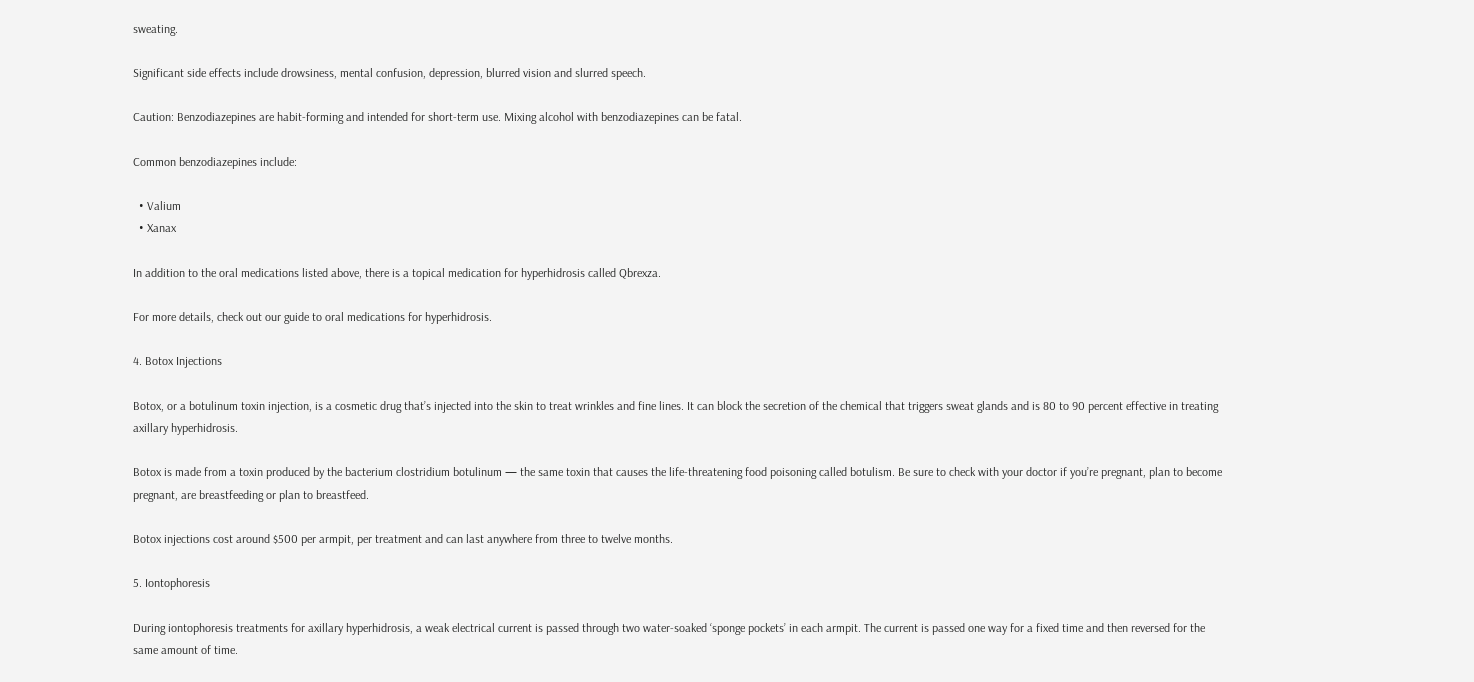sweating.

Significant side effects include drowsiness, mental confusion, depression, blurred vision and slurred speech.

Caution: Benzodiazepines are habit-forming and intended for short-term use. Mixing alcohol with benzodiazepines can be fatal.

Common benzodiazepines include:

  • Valium
  • Xanax

In addition to the oral medications listed above, there is a topical medication for hyperhidrosis called Qbrexza.

For more details, check out our guide to oral medications for hyperhidrosis.

4. Botox Injections

Botox, or a botulinum toxin injection, is a cosmetic drug that’s injected into the skin to treat wrinkles and fine lines. It can block the secretion of the chemical that triggers sweat glands and is 80 to 90 percent effective in treating axillary hyperhidrosis.

Botox is made from a toxin produced by the bacterium clostridium botulinum — the same toxin that causes the life-threatening food poisoning called botulism. Be sure to check with your doctor if you’re pregnant, plan to become pregnant, are breastfeeding or plan to breastfeed.

Botox injections cost around $500 per armpit, per treatment and can last anywhere from three to twelve months.

5. Iontophoresis

During iontophoresis treatments for axillary hyperhidrosis, a weak electrical current is passed through two water-soaked ‘sponge pockets’ in each armpit. The current is passed one way for a fixed time and then reversed for the same amount of time.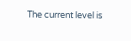The current level is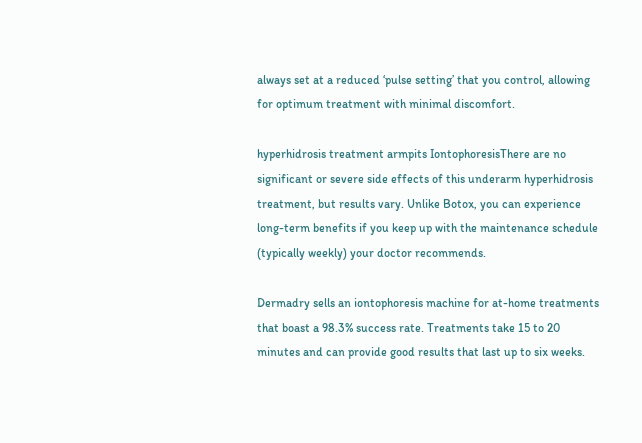always set at a reduced ‘pulse setting’ that you control, allowing for optimum treatment with minimal discomfort.

hyperhidrosis treatment armpits IontophoresisThere are no significant or severe side effects of this underarm hyperhidrosis treatment, but results vary. Unlike Botox, you can experience long-term benefits if you keep up with the maintenance schedule (typically weekly) your doctor recommends.

Dermadry sells an iontophoresis machine for at-home treatments that boast a 98.3% success rate. Treatments take 15 to 20 minutes and can provide good results that last up to six weeks.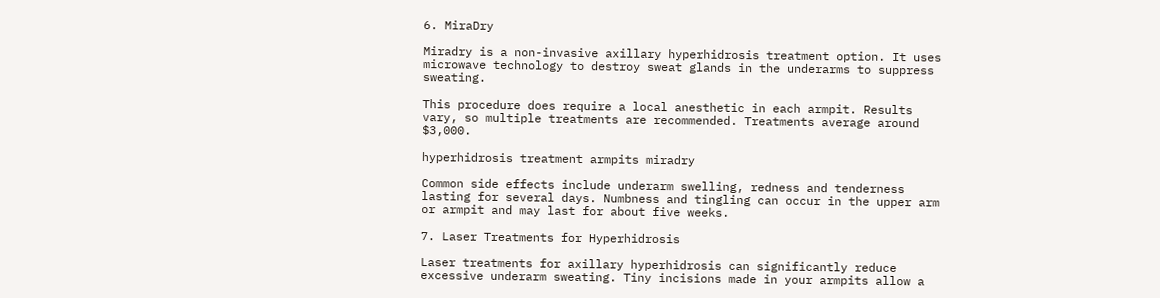6. MiraDry

Miradry is a non-invasive axillary hyperhidrosis treatment option. It uses microwave technology to destroy sweat glands in the underarms to suppress sweating.

This procedure does require a local anesthetic in each armpit. Results vary, so multiple treatments are recommended. Treatments average around $3,000.

hyperhidrosis treatment armpits miradry

Common side effects include underarm swelling, redness and tenderness lasting for several days. Numbness and tingling can occur in the upper arm or armpit and may last for about five weeks.

7. Laser Treatments for Hyperhidrosis

Laser treatments for axillary hyperhidrosis can significantly reduce excessive underarm sweating. Tiny incisions made in your armpits allow a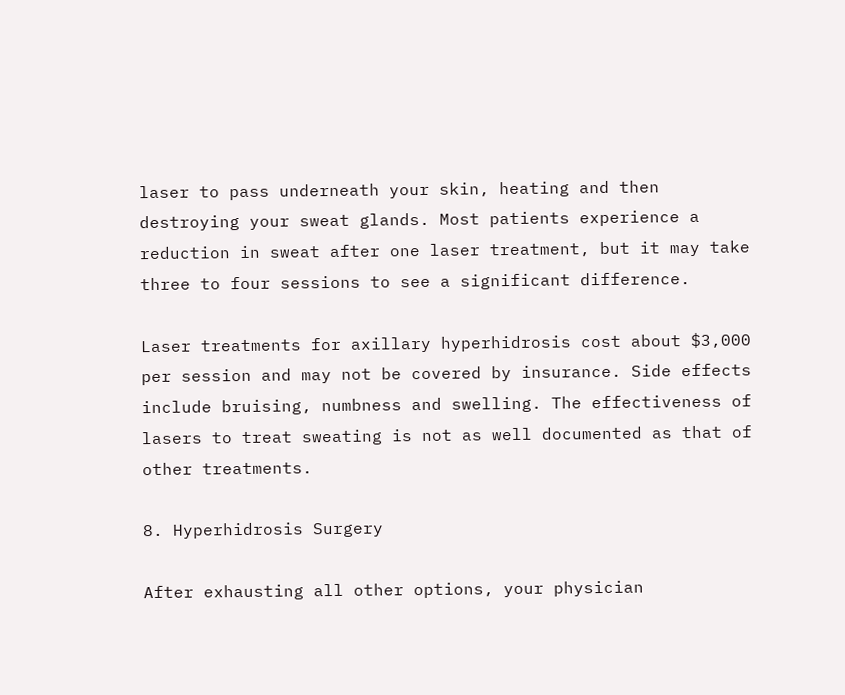laser to pass underneath your skin, heating and then destroying your sweat glands. Most patients experience a reduction in sweat after one laser treatment, but it may take three to four sessions to see a significant difference.

Laser treatments for axillary hyperhidrosis cost about $3,000 per session and may not be covered by insurance. Side effects include bruising, numbness and swelling. The effectiveness of lasers to treat sweating is not as well documented as that of other treatments.

8. Hyperhidrosis Surgery

After exhausting all other options, your physician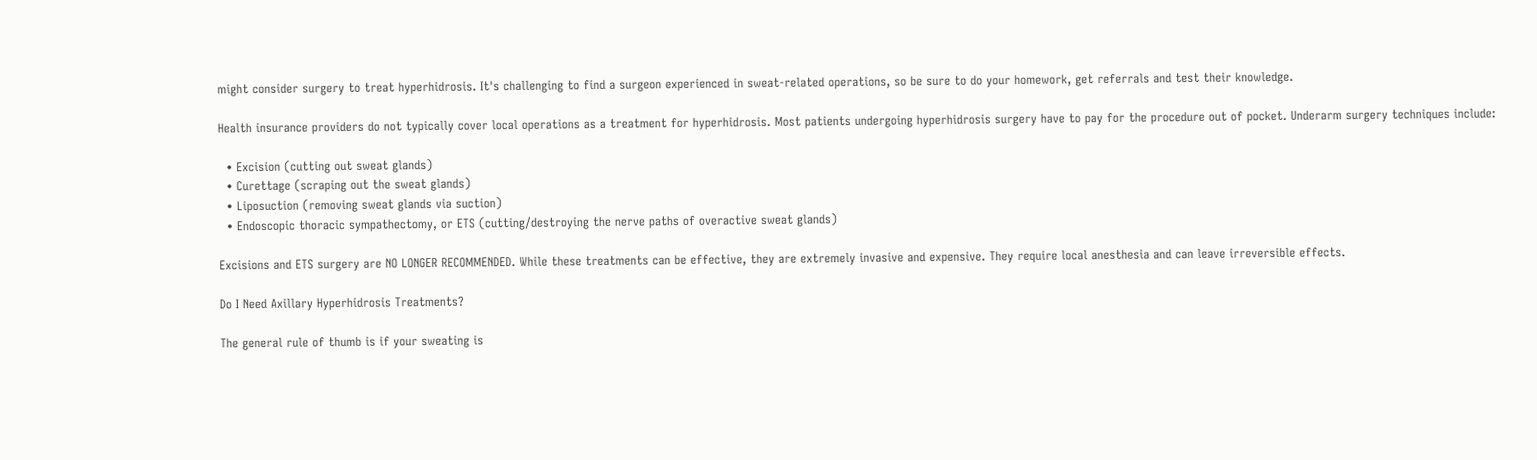might consider surgery to treat hyperhidrosis. It's challenging to find a surgeon experienced in sweat-related operations, so be sure to do your homework, get referrals and test their knowledge.

Health insurance providers do not typically cover local operations as a treatment for hyperhidrosis. Most patients undergoing hyperhidrosis surgery have to pay for the procedure out of pocket. Underarm surgery techniques include:

  • Excision (cutting out sweat glands)
  • Curettage (scraping out the sweat glands)
  • Liposuction (removing sweat glands via suction)
  • Endoscopic thoracic sympathectomy, or ETS (cutting/destroying the nerve paths of overactive sweat glands)

Excisions and ETS surgery are NO LONGER RECOMMENDED. While these treatments can be effective, they are extremely invasive and expensive. They require local anesthesia and can leave irreversible effects.

Do I Need Axillary Hyperhidrosis Treatments?

The general rule of thumb is if your sweating is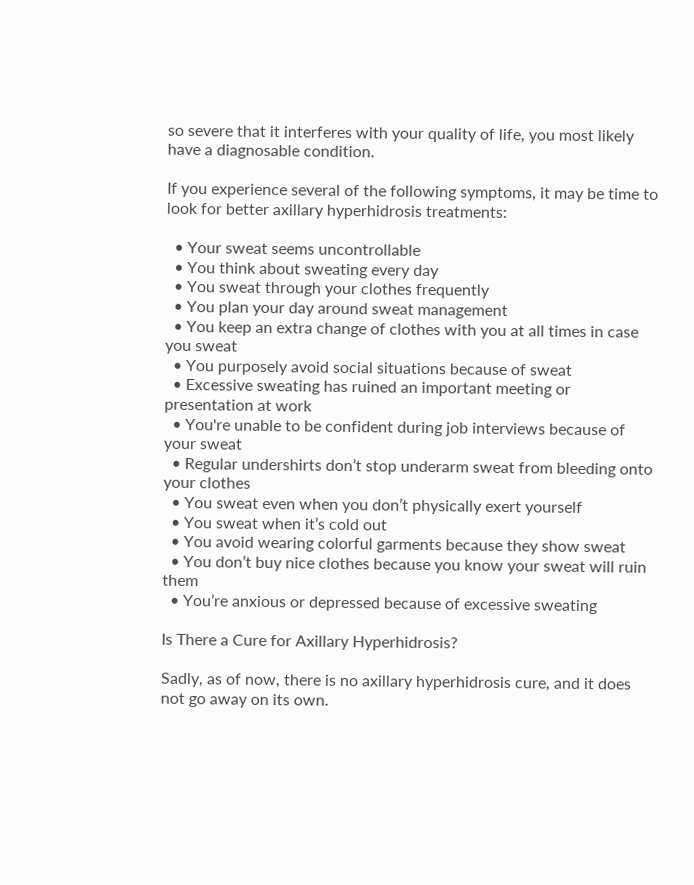so severe that it interferes with your quality of life, you most likely have a diagnosable condition.

If you experience several of the following symptoms, it may be time to look for better axillary hyperhidrosis treatments:

  • Your sweat seems uncontrollable
  • You think about sweating every day
  • You sweat through your clothes frequently
  • You plan your day around sweat management
  • You keep an extra change of clothes with you at all times in case you sweat
  • You purposely avoid social situations because of sweat
  • Excessive sweating has ruined an important meeting or presentation at work
  • You're unable to be confident during job interviews because of your sweat
  • Regular undershirts don’t stop underarm sweat from bleeding onto your clothes
  • You sweat even when you don’t physically exert yourself
  • You sweat when it’s cold out
  • You avoid wearing colorful garments because they show sweat
  • You don’t buy nice clothes because you know your sweat will ruin them
  • You’re anxious or depressed because of excessive sweating

Is There a Cure for Axillary Hyperhidrosis?

Sadly, as of now, there is no axillary hyperhidrosis cure, and it does not go away on its own.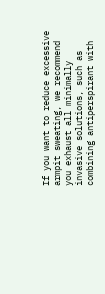If you want to reduce excessive armpit sweating, we recommend you exhaust all minimally invasive solutions, such as combining antiperspirant with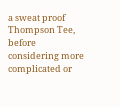a sweat proof Thompson Tee, before considering more complicated or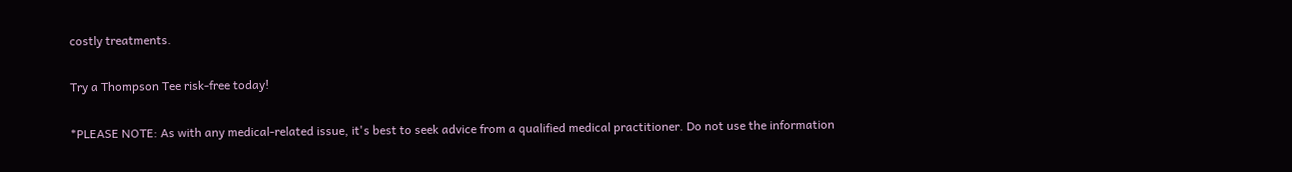costly treatments.

Try a Thompson Tee risk-free today!

*PLEASE NOTE: As with any medical-related issue, it's best to seek advice from a qualified medical practitioner. Do not use the information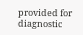provided for diagnostic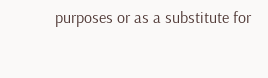purposes or as a substitute for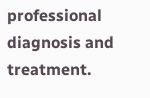professional diagnosis and treatment.